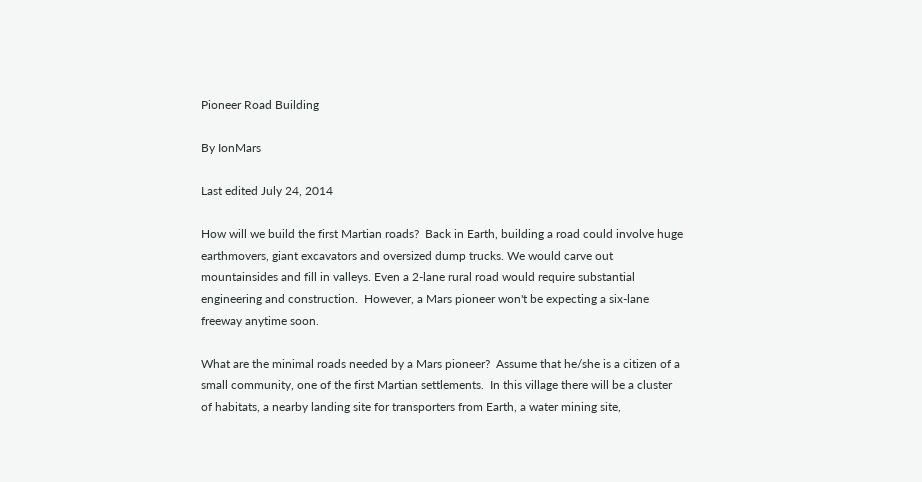Pioneer Road Building

By IonMars

Last edited July 24, 2014

How will we build the first Martian roads?  Back in Earth, building a road could involve huge earthmovers, giant excavators and oversized dump trucks. We would carve out mountainsides and fill in valleys. Even a 2-lane rural road would require substantial engineering and construction.  However, a Mars pioneer won't be expecting a six-lane freeway anytime soon.

What are the minimal roads needed by a Mars pioneer?  Assume that he/she is a citizen of a small community, one of the first Martian settlements.  In this village there will be a cluster of habitats, a nearby landing site for transporters from Earth, a water mining site,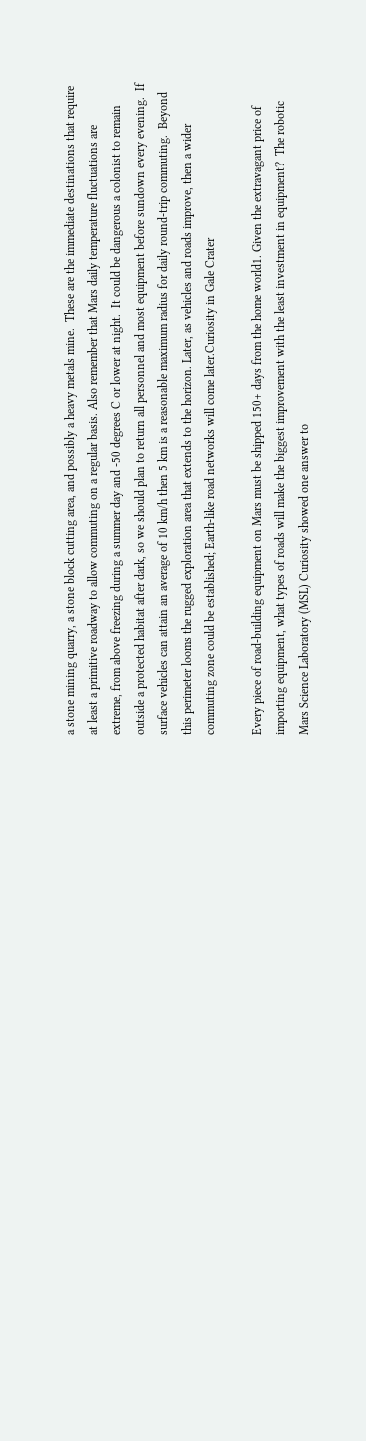a stone mining quarry, a stone block cutting area, and possibly a heavy metals mine.  These are the immediate destinations that require at least a primitive roadway to allow commuting on a regular basis. Also remember that Mars daily temperature fluctuations are extreme, from above freezing during a summer day and -50 degrees C or lower at night.  It could be dangerous a colonist to remain outside a protected habitat after dark, so we should plan to return all personnel and most equipment before sundown every evening.  If surface vehicles can attain an average of 10 km/h then 5 km is a reasonable maximum radius for daily round-trip commuting.  Beyond this perimeter looms the rugged exploration area that extends to the horizon. Later, as vehicles and roads improve, then a wider commuting zone could be established; Earth-like road networks will come later.Curiosity in Gale Crater

Every piece of road-building equipment on Mars must be shipped 150+ days from the home world1. Given the extravagant price of importing equipment, what types of roads will make the biggest improvement with the least investment in equipment?  The robotic Mars Science Laboratory (MSL) Curiosity showed one answer to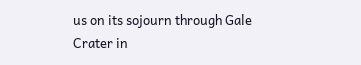us on its sojourn through Gale Crater in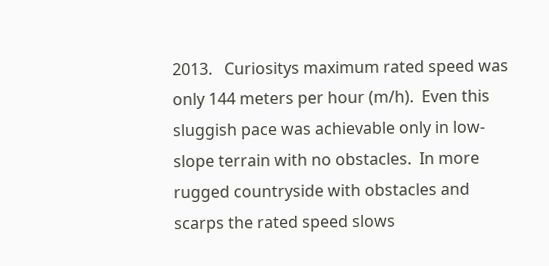2013.   Curiositys maximum rated speed was only 144 meters per hour (m/h).  Even this sluggish pace was achievable only in low-slope terrain with no obstacles.  In more rugged countryside with obstacles and scarps the rated speed slows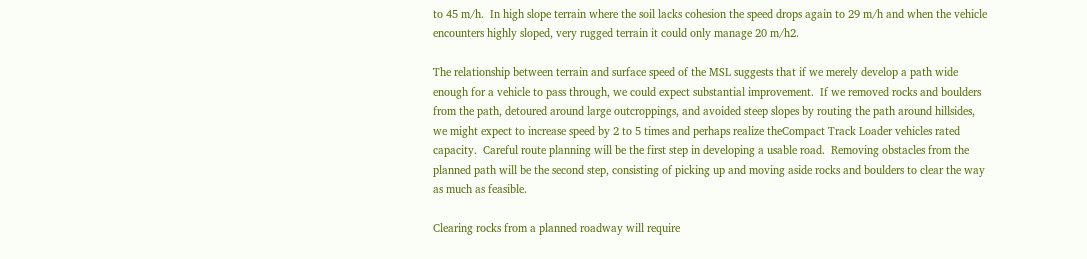to 45 m/h.  In high slope terrain where the soil lacks cohesion the speed drops again to 29 m/h and when the vehicle encounters highly sloped, very rugged terrain it could only manage 20 m/h2.

The relationship between terrain and surface speed of the MSL suggests that if we merely develop a path wide enough for a vehicle to pass through, we could expect substantial improvement.  If we removed rocks and boulders from the path, detoured around large outcroppings, and avoided steep slopes by routing the path around hillsides, we might expect to increase speed by 2 to 5 times and perhaps realize theCompact Track Loader vehicles rated capacity.  Careful route planning will be the first step in developing a usable road.  Removing obstacles from the planned path will be the second step, consisting of picking up and moving aside rocks and boulders to clear the way as much as feasible.

Clearing rocks from a planned roadway will require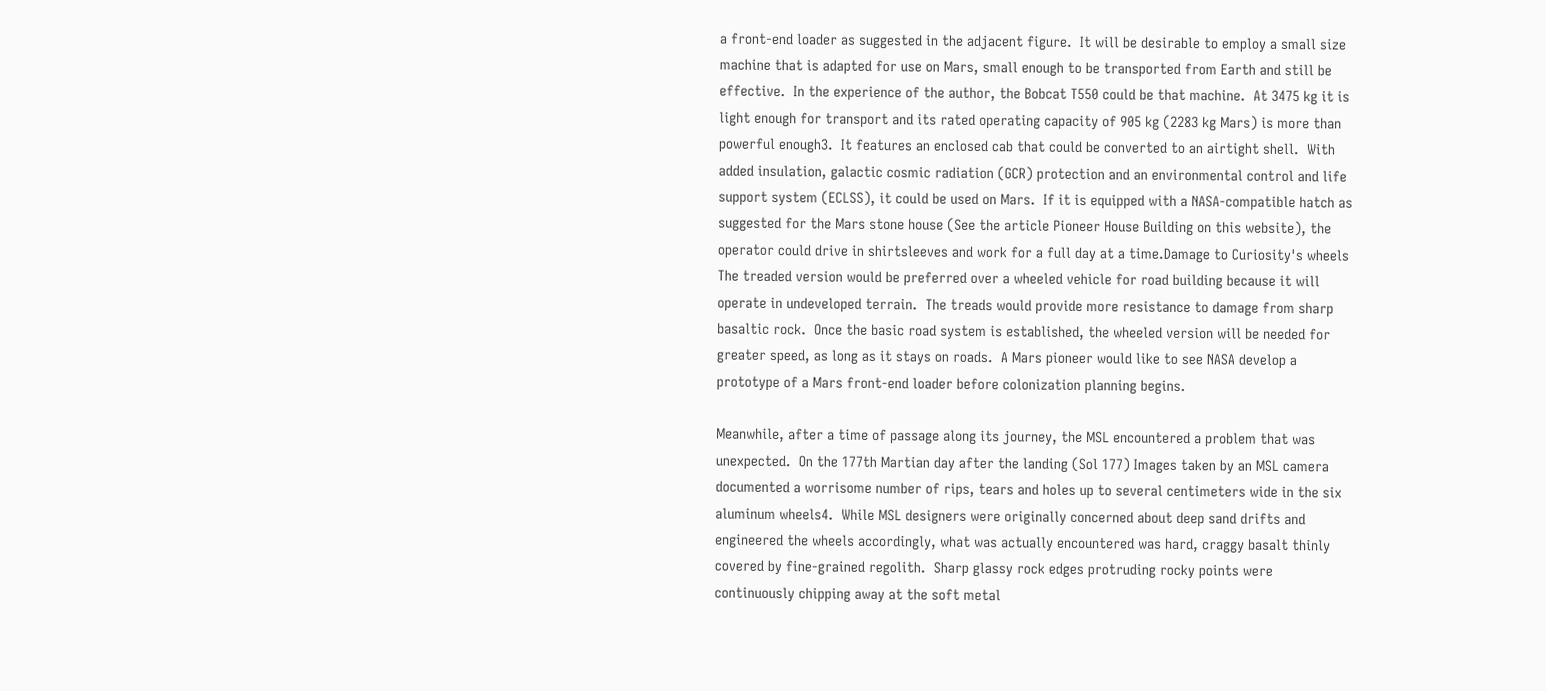a front-end loader as suggested in the adjacent figure.  It will be desirable to employ a small size machine that is adapted for use on Mars, small enough to be transported from Earth and still be effective.  In the experience of the author, the Bobcat T550 could be that machine.  At 3475 kg it is light enough for transport and its rated operating capacity of 905 kg (2283 kg Mars) is more than powerful enough3.  It features an enclosed cab that could be converted to an airtight shell.  With added insulation, galactic cosmic radiation (GCR) protection and an environmental control and life support system (ECLSS), it could be used on Mars.  If it is equipped with a NASA-compatible hatch as suggested for the Mars stone house (See the article Pioneer House Building on this website), the operator could drive in shirtsleeves and work for a full day at a time.Damage to Curiosity's wheels  The treaded version would be preferred over a wheeled vehicle for road building because it will operate in undeveloped terrain.  The treads would provide more resistance to damage from sharp basaltic rock.  Once the basic road system is established, the wheeled version will be needed for greater speed, as long as it stays on roads.  A Mars pioneer would like to see NASA develop a prototype of a Mars front-end loader before colonization planning begins.

Meanwhile, after a time of passage along its journey, the MSL encountered a problem that was unexpected.  On the 177th Martian day after the landing (Sol 177) Images taken by an MSL camera documented a worrisome number of rips, tears and holes up to several centimeters wide in the six aluminum wheels4.  While MSL designers were originally concerned about deep sand drifts and engineered the wheels accordingly, what was actually encountered was hard, craggy basalt thinly covered by fine-grained regolith.  Sharp glassy rock edges protruding rocky points were continuously chipping away at the soft metal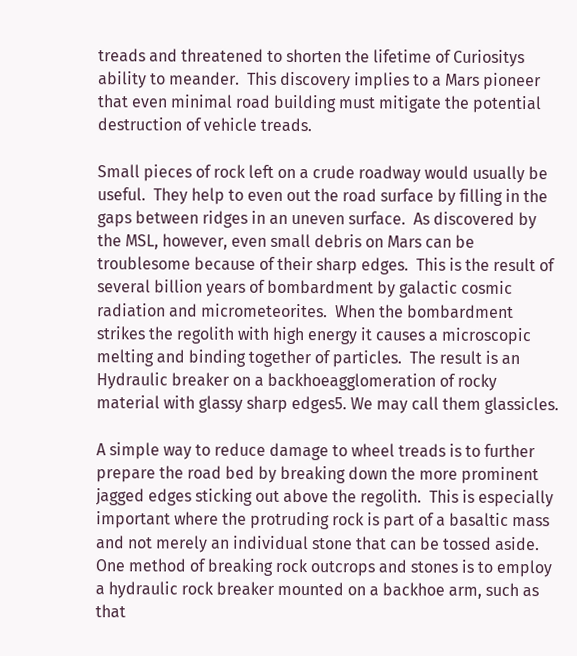treads and threatened to shorten the lifetime of Curiositys ability to meander.  This discovery implies to a Mars pioneer that even minimal road building must mitigate the potential destruction of vehicle treads.

Small pieces of rock left on a crude roadway would usually be useful.  They help to even out the road surface by filling in the gaps between ridges in an uneven surface.  As discovered by the MSL, however, even small debris on Mars can be troublesome because of their sharp edges.  This is the result of several billion years of bombardment by galactic cosmic radiation and micrometeorites.  When the bombardment strikes the regolith with high energy it causes a microscopic melting and binding together of particles.  The result is an Hydraulic breaker on a backhoeagglomeration of rocky material with glassy sharp edges5. We may call them glassicles.

A simple way to reduce damage to wheel treads is to further prepare the road bed by breaking down the more prominent jagged edges sticking out above the regolith.  This is especially important where the protruding rock is part of a basaltic mass and not merely an individual stone that can be tossed aside.  One method of breaking rock outcrops and stones is to employ a hydraulic rock breaker mounted on a backhoe arm, such as that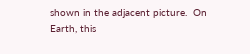shown in the adjacent picture.  On Earth, this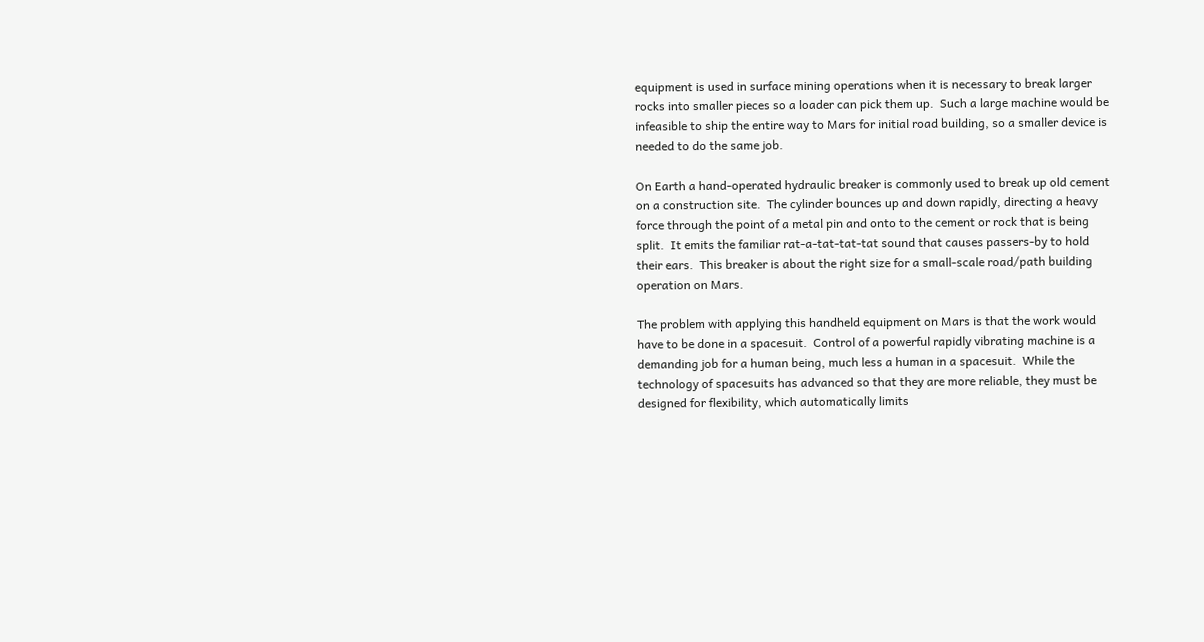equipment is used in surface mining operations when it is necessary to break larger rocks into smaller pieces so a loader can pick them up.  Such a large machine would be infeasible to ship the entire way to Mars for initial road building, so a smaller device is needed to do the same job.

On Earth a hand-operated hydraulic breaker is commonly used to break up old cement on a construction site.  The cylinder bounces up and down rapidly, directing a heavy force through the point of a metal pin and onto to the cement or rock that is being split.  It emits the familiar rat-a-tat-tat-tat sound that causes passers-by to hold their ears.  This breaker is about the right size for a small-scale road/path building operation on Mars.

The problem with applying this handheld equipment on Mars is that the work would have to be done in a spacesuit.  Control of a powerful rapidly vibrating machine is a demanding job for a human being, much less a human in a spacesuit.  While the technology of spacesuits has advanced so that they are more reliable, they must be designed for flexibility, which automatically limits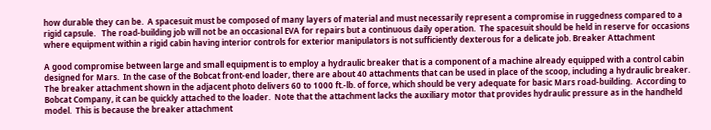how durable they can be.  A spacesuit must be composed of many layers of material and must necessarily represent a compromise in ruggedness compared to a rigid capsule.   The road-building job will not be an occasional EVA for repairs but a continuous daily operation.  The spacesuit should be held in reserve for occasions where equipment within a rigid cabin having interior controls for exterior manipulators is not sufficiently dexterous for a delicate job. Breaker Attachment

A good compromise between large and small equipment is to employ a hydraulic breaker that is a component of a machine already equipped with a control cabin designed for Mars.  In the case of the Bobcat front-end loader, there are about 40 attachments that can be used in place of the scoop, including a hydraulic breaker. The breaker attachment shown in the adjacent photo delivers 60 to 1000 ft.-lb. of force, which should be very adequate for basic Mars road-building.  According to Bobcat Company, it can be quickly attached to the loader.  Note that the attachment lacks the auxiliary motor that provides hydraulic pressure as in the handheld model.  This is because the breaker attachment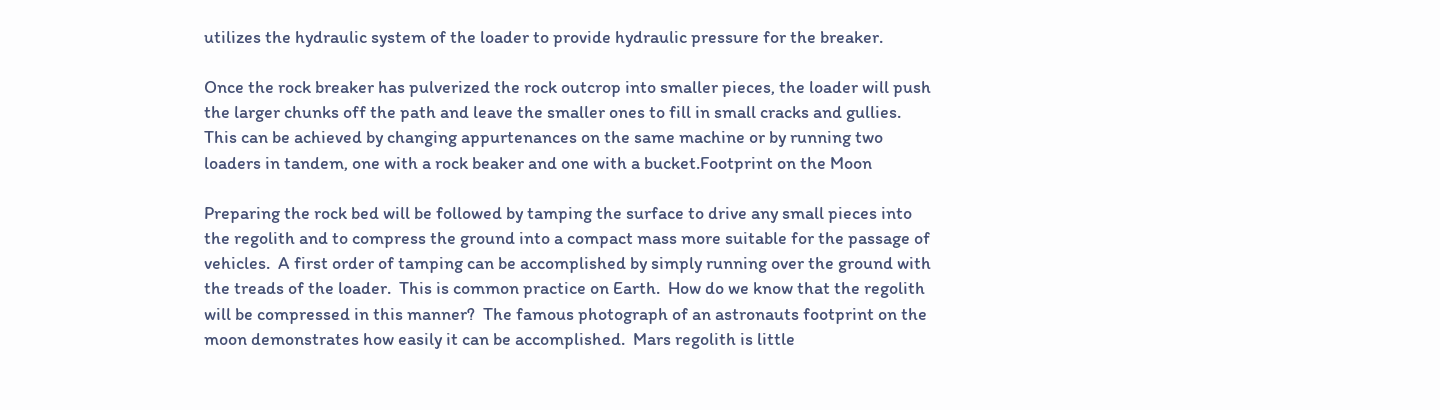utilizes the hydraulic system of the loader to provide hydraulic pressure for the breaker.

Once the rock breaker has pulverized the rock outcrop into smaller pieces, the loader will push the larger chunks off the path and leave the smaller ones to fill in small cracks and gullies.  This can be achieved by changing appurtenances on the same machine or by running two loaders in tandem, one with a rock beaker and one with a bucket.Footprint on the Moon

Preparing the rock bed will be followed by tamping the surface to drive any small pieces into the regolith and to compress the ground into a compact mass more suitable for the passage of vehicles.  A first order of tamping can be accomplished by simply running over the ground with the treads of the loader.  This is common practice on Earth.  How do we know that the regolith will be compressed in this manner?  The famous photograph of an astronauts footprint on the moon demonstrates how easily it can be accomplished.  Mars regolith is little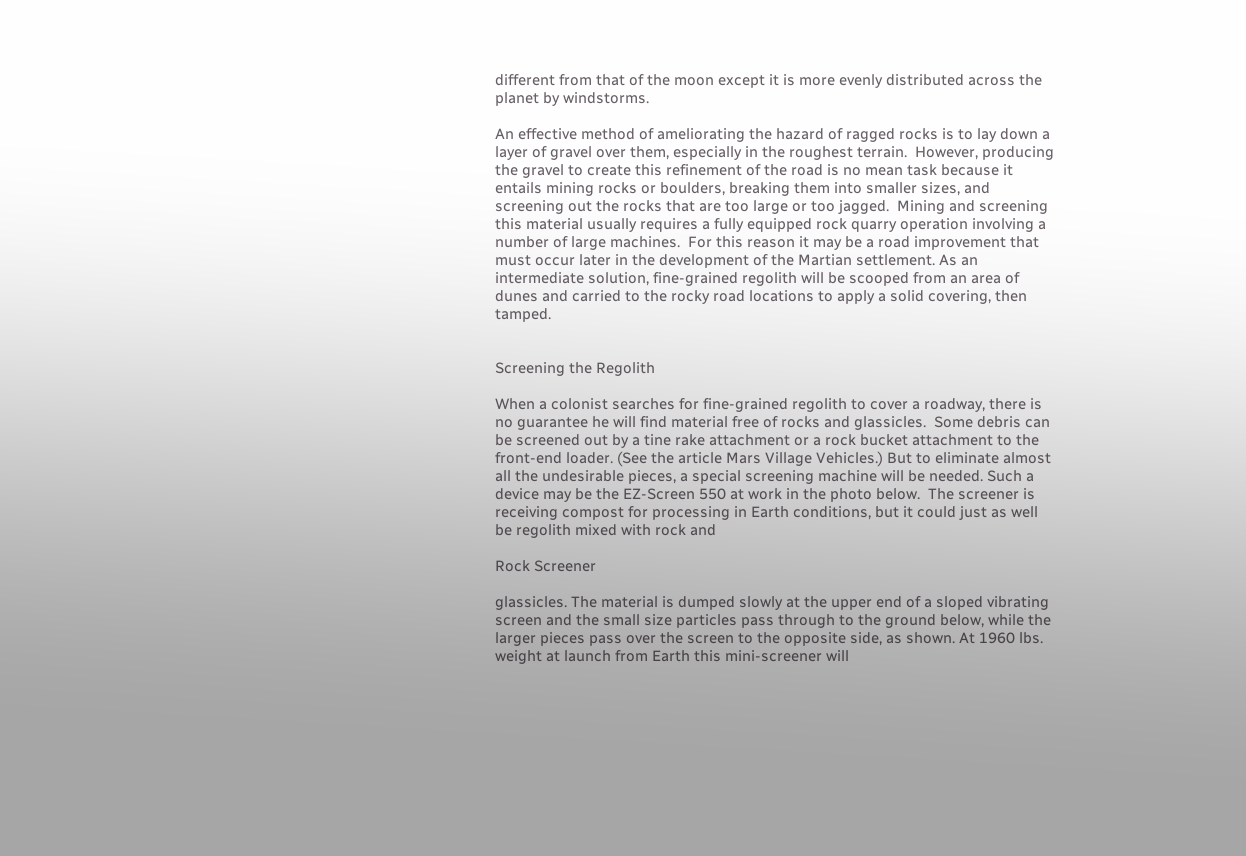different from that of the moon except it is more evenly distributed across the planet by windstorms.

An effective method of ameliorating the hazard of ragged rocks is to lay down a layer of gravel over them, especially in the roughest terrain.  However, producing the gravel to create this refinement of the road is no mean task because it entails mining rocks or boulders, breaking them into smaller sizes, and screening out the rocks that are too large or too jagged.  Mining and screening this material usually requires a fully equipped rock quarry operation involving a number of large machines.  For this reason it may be a road improvement that must occur later in the development of the Martian settlement. As an intermediate solution, fine-grained regolith will be scooped from an area of dunes and carried to the rocky road locations to apply a solid covering, then tamped.


Screening the Regolith

When a colonist searches for fine-grained regolith to cover a roadway, there is no guarantee he will find material free of rocks and glassicles.  Some debris can be screened out by a tine rake attachment or a rock bucket attachment to the front-end loader. (See the article Mars Village Vehicles.) But to eliminate almost all the undesirable pieces, a special screening machine will be needed. Such a device may be the EZ-Screen 550 at work in the photo below.  The screener is receiving compost for processing in Earth conditions, but it could just as well be regolith mixed with rock and

Rock Screener

glassicles. The material is dumped slowly at the upper end of a sloped vibrating screen and the small size particles pass through to the ground below, while the larger pieces pass over the screen to the opposite side, as shown. At 1960 lbs. weight at launch from Earth this mini-screener will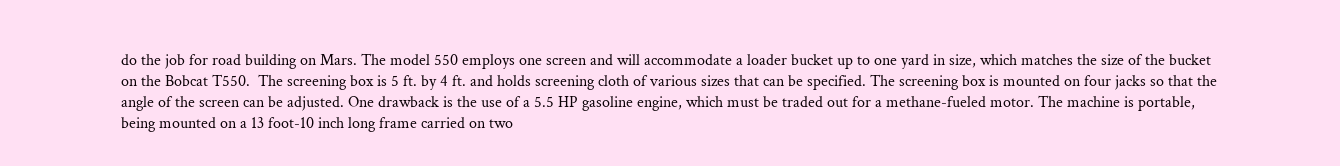do the job for road building on Mars. The model 550 employs one screen and will accommodate a loader bucket up to one yard in size, which matches the size of the bucket on the Bobcat T550.  The screening box is 5 ft. by 4 ft. and holds screening cloth of various sizes that can be specified. The screening box is mounted on four jacks so that the angle of the screen can be adjusted. One drawback is the use of a 5.5 HP gasoline engine, which must be traded out for a methane-fueled motor. The machine is portable, being mounted on a 13 foot-10 inch long frame carried on two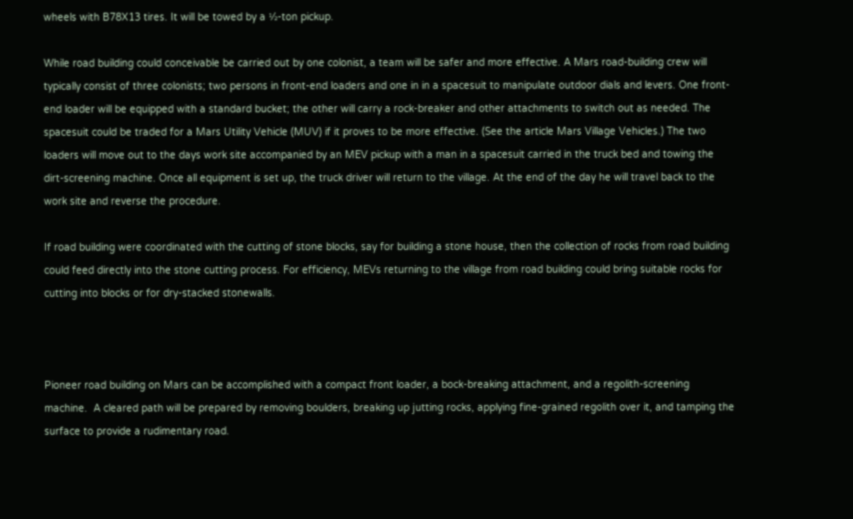wheels with B78X13 tires. It will be towed by a ½-ton pickup.

While road building could conceivable be carried out by one colonist, a team will be safer and more effective. A Mars road-building crew will typically consist of three colonists; two persons in front-end loaders and one in in a spacesuit to manipulate outdoor dials and levers. One front-end loader will be equipped with a standard bucket; the other will carry a rock-breaker and other attachments to switch out as needed. The spacesuit could be traded for a Mars Utility Vehicle (MUV) if it proves to be more effective. (See the article Mars Village Vehicles.) The two loaders will move out to the days work site accompanied by an MEV pickup with a man in a spacesuit carried in the truck bed and towing the dirt-screening machine. Once all equipment is set up, the truck driver will return to the village. At the end of the day he will travel back to the work site and reverse the procedure.

If road building were coordinated with the cutting of stone blocks, say for building a stone house, then the collection of rocks from road building could feed directly into the stone cutting process. For efficiency, MEVs returning to the village from road building could bring suitable rocks for cutting into blocks or for dry-stacked stonewalls.



Pioneer road building on Mars can be accomplished with a compact front loader, a bock-breaking attachment, and a regolith-screening machine.  A cleared path will be prepared by removing boulders, breaking up jutting rocks, applying fine-grained regolith over it, and tamping the surface to provide a rudimentary road.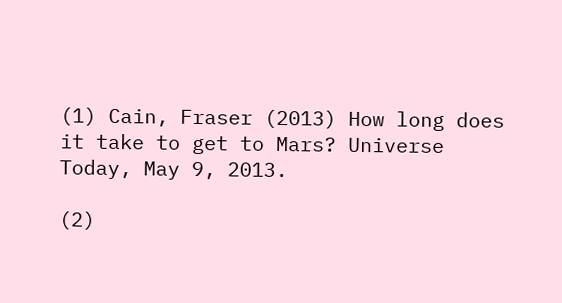(1) Cain, Fraser (2013) How long does it take to get to Mars? Universe Today, May 9, 2013.

(2)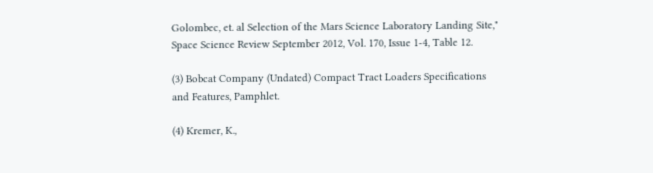Golombec, et. al Selection of the Mars Science Laboratory Landing Site," Space Science Review September 2012, Vol. 170, Issue 1-4, Table 12.

(3) Bobcat Company (Undated) Compact Tract Loaders Specifications and Features, Pamphlet.

(4) Kremer, K.,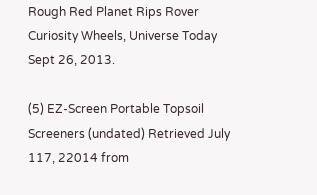Rough Red Planet Rips Rover Curiosity Wheels, Universe Today Sept 26, 2013.

(5) EZ-Screen Portable Topsoil Screeners (undated) Retrieved July 117, 22014 from